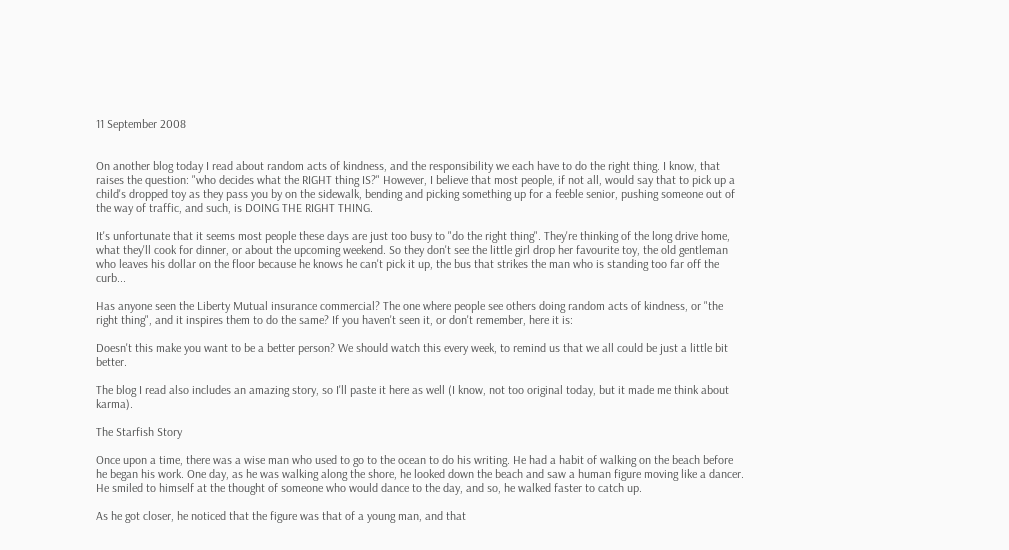11 September 2008


On another blog today I read about random acts of kindness, and the responsibility we each have to do the right thing. I know, that raises the question: "who decides what the RIGHT thing IS?" However, I believe that most people, if not all, would say that to pick up a child's dropped toy as they pass you by on the sidewalk, bending and picking something up for a feeble senior, pushing someone out of the way of traffic, and such, is DOING THE RIGHT THING.

It's unfortunate that it seems most people these days are just too busy to "do the right thing". They're thinking of the long drive home, what they'll cook for dinner, or about the upcoming weekend. So they don't see the little girl drop her favourite toy, the old gentleman who leaves his dollar on the floor because he knows he can't pick it up, the bus that strikes the man who is standing too far off the curb...

Has anyone seen the Liberty Mutual insurance commercial? The one where people see others doing random acts of kindness, or "the right thing", and it inspires them to do the same? If you haven't seen it, or don't remember, here it is:

Doesn't this make you want to be a better person? We should watch this every week, to remind us that we all could be just a little bit better.

The blog I read also includes an amazing story, so I'll paste it here as well (I know, not too original today, but it made me think about karma).

The Starfish Story

Once upon a time, there was a wise man who used to go to the ocean to do his writing. He had a habit of walking on the beach before he began his work. One day, as he was walking along the shore, he looked down the beach and saw a human figure moving like a dancer. He smiled to himself at the thought of someone who would dance to the day, and so, he walked faster to catch up.

As he got closer, he noticed that the figure was that of a young man, and that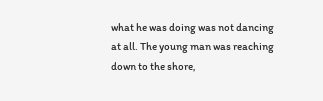what he was doing was not dancing at all. The young man was reaching down to the shore,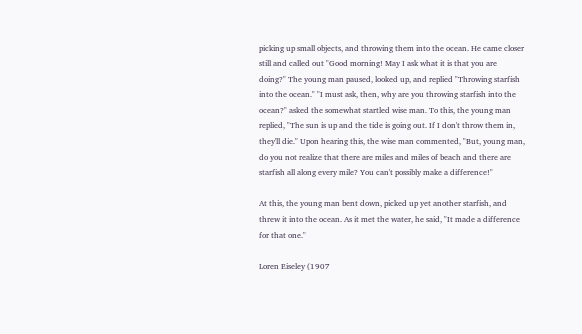picking up small objects, and throwing them into the ocean. He came closer still and called out "Good morning! May I ask what it is that you are doing?" The young man paused, looked up, and replied "Throwing starfish into the ocean." "I must ask, then, why are you throwing starfish into the ocean?" asked the somewhat startled wise man. To this, the young man replied, "The sun is up and the tide is going out. If I don't throw them in, they'll die." Upon hearing this, the wise man commented, "But, young man, do you not realize that there are miles and miles of beach and there are starfish all along every mile? You can't possibly make a difference!"

At this, the young man bent down, picked up yet another starfish, and threw it into the ocean. As it met the water, he said, "It made a difference for that one."

Loren Eiseley (1907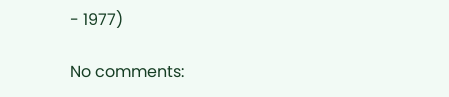- 1977)

No comments: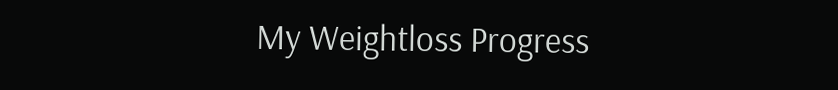My Weightloss Progress